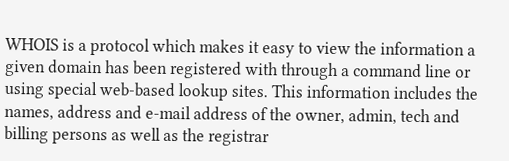WHOIS is a protocol which makes it easy to view the information a given domain has been registered with through a command line or using special web-based lookup sites. This information includes the names, address and e-mail address of the owner, admin, tech and billing persons as well as the registrar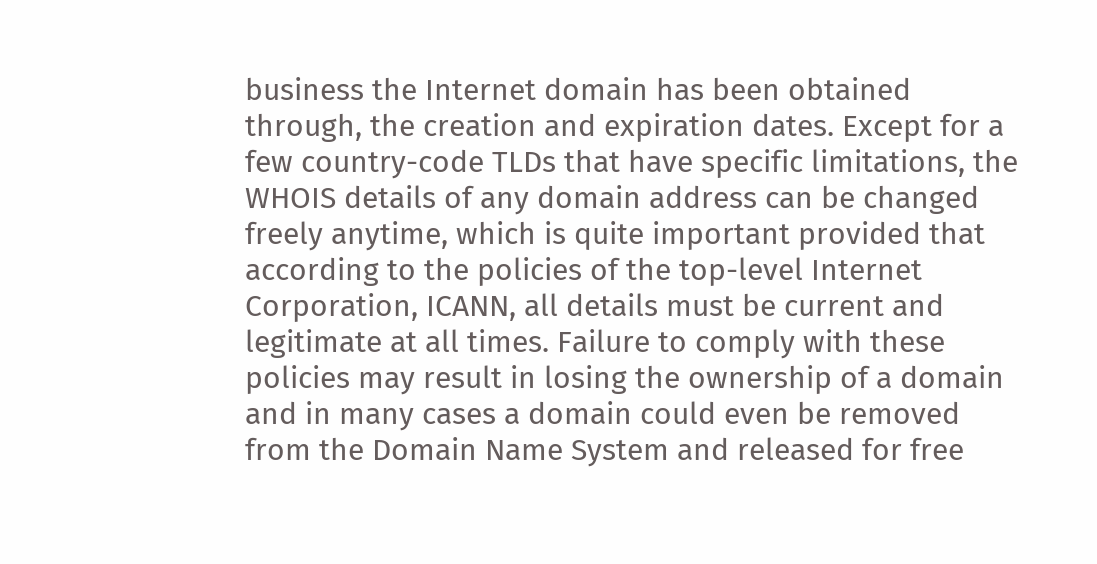business the Internet domain has been obtained through, the creation and expiration dates. Except for a few country-code TLDs that have specific limitations, the WHOIS details of any domain address can be changed freely anytime, which is quite important provided that according to the policies of the top-level Internet Corporation, ICANN, all details must be current and legitimate at all times. Failure to comply with these policies may result in losing the ownership of a domain and in many cases a domain could even be removed from the Domain Name System and released for free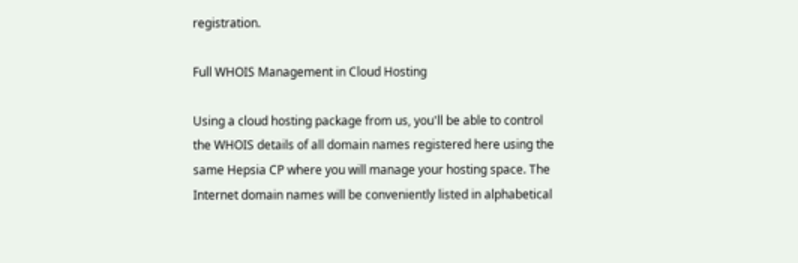registration.

Full WHOIS Management in Cloud Hosting

Using a cloud hosting package from us, you'll be able to control the WHOIS details of all domain names registered here using the same Hepsia CP where you will manage your hosting space. The Internet domain names will be conveniently listed in alphabetical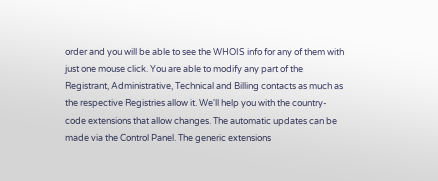order and you will be able to see the WHOIS info for any of them with just one mouse click. You are able to modify any part of the Registrant, Administrative, Technical and Billing contacts as much as the respective Registries allow it. We'll help you with the country-code extensions that allow changes. The automatic updates can be made via the Control Panel. The generic extensions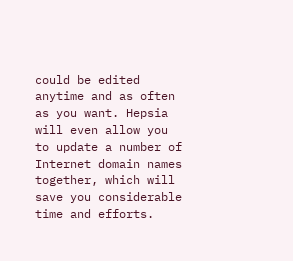could be edited anytime and as often as you want. Hepsia will even allow you to update a number of Internet domain names together, which will save you considerable time and efforts.